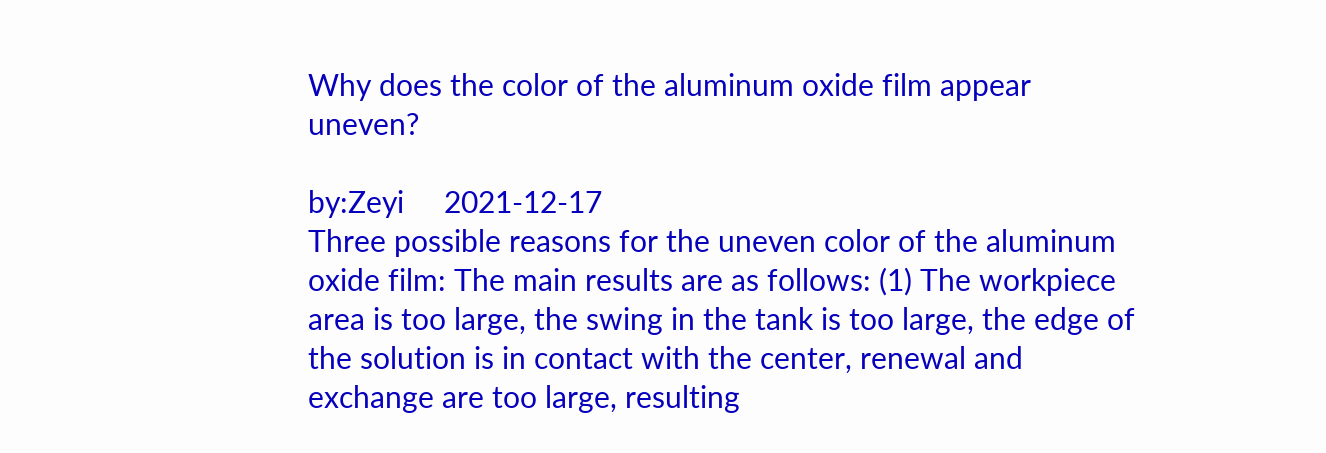Why does the color of the aluminum oxide film appear uneven?

by:Zeyi     2021-12-17
Three possible reasons for the uneven color of the aluminum oxide film: The main results are as follows: (1) The workpiece area is too large, the swing in the tank is too large, the edge of the solution is in contact with the center, renewal and exchange are too large, resulting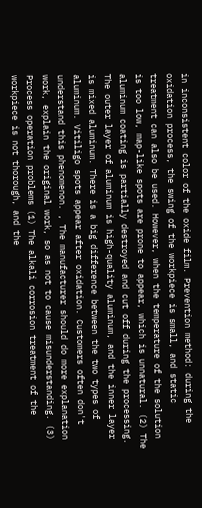in inconsistent color of the oxide film. Prevention method: during the oxidation process, the swing of the workpiece is small, and static treatment can also be used. However, when the temperature of the solution is too low, map-like spots are prone to appear, which is unnatural. (2) The aluminum coating is partially destroyed and cut off during the processing. The outer layer of aluminum is high-quality aluminum, and the inner layer is mixed aluminum. There is a big difference between the two types of aluminum. Vitiligo spots appear after oxidation. Customers often don't understand this phenomenon. , The manufacturer should do more explanation work, explain the original work, so as not to cause misunderstanding. (3) Process operation problems (1) The alkali corrosion treatment of the workpiece is not thorough, and the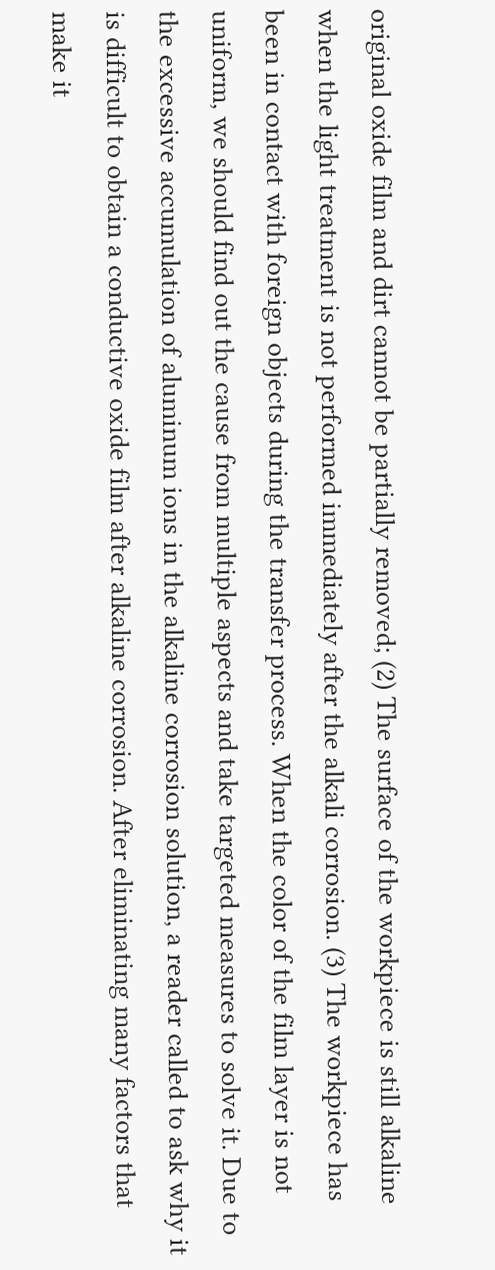original oxide film and dirt cannot be partially removed; (2) The surface of the workpiece is still alkaline when the light treatment is not performed immediately after the alkali corrosion. (3) The workpiece has been in contact with foreign objects during the transfer process. When the color of the film layer is not uniform, we should find out the cause from multiple aspects and take targeted measures to solve it. Due to the excessive accumulation of aluminum ions in the alkaline corrosion solution, a reader called to ask why it is difficult to obtain a conductive oxide film after alkaline corrosion. After eliminating many factors that make it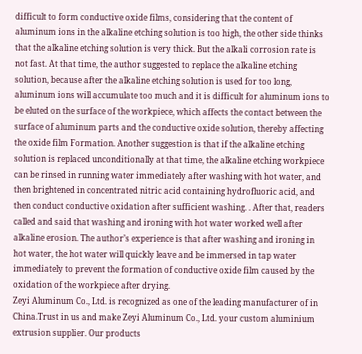difficult to form conductive oxide films, considering that the content of aluminum ions in the alkaline etching solution is too high, the other side thinks that the alkaline etching solution is very thick. But the alkali corrosion rate is not fast. At that time, the author suggested to replace the alkaline etching solution, because after the alkaline etching solution is used for too long, aluminum ions will accumulate too much and it is difficult for aluminum ions to be eluted on the surface of the workpiece, which affects the contact between the surface of aluminum parts and the conductive oxide solution, thereby affecting the oxide film Formation. Another suggestion is that if the alkaline etching solution is replaced unconditionally at that time, the alkaline etching workpiece can be rinsed in running water immediately after washing with hot water, and then brightened in concentrated nitric acid containing hydrofluoric acid, and then conduct conductive oxidation after sufficient washing. . After that, readers called and said that washing and ironing with hot water worked well after alkaline erosion. The author’s experience is that after washing and ironing in hot water, the hot water will quickly leave and be immersed in tap water immediately to prevent the formation of conductive oxide film caused by the oxidation of the workpiece after drying.
Zeyi Aluminum Co., Ltd. is recognized as one of the leading manufacturer of in China.Trust in us and make Zeyi Aluminum Co., Ltd. your custom aluminium extrusion supplier. Our products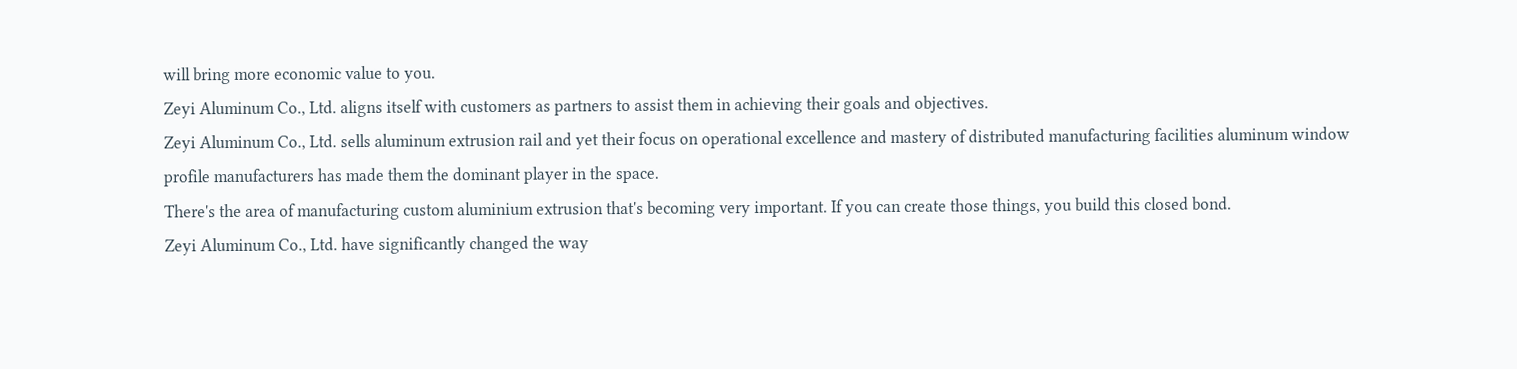will bring more economic value to you.
Zeyi Aluminum Co., Ltd. aligns itself with customers as partners to assist them in achieving their goals and objectives.
Zeyi Aluminum Co., Ltd. sells aluminum extrusion rail and yet their focus on operational excellence and mastery of distributed manufacturing facilities aluminum window profile manufacturers has made them the dominant player in the space.
There's the area of manufacturing custom aluminium extrusion that's becoming very important. If you can create those things, you build this closed bond.
Zeyi Aluminum Co., Ltd. have significantly changed the way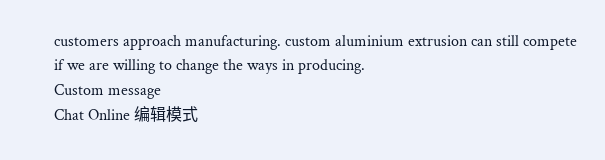customers approach manufacturing. custom aluminium extrusion can still compete if we are willing to change the ways in producing.
Custom message
Chat Online 编辑模式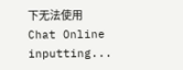下无法使用
Chat Online inputting...